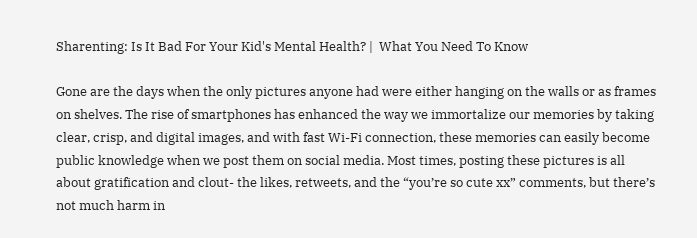Sharenting: Is It Bad For Your Kid's Mental Health? |  What You Need To Know

Gone are the days when the only pictures anyone had were either hanging on the walls or as frames on shelves. The rise of smartphones has enhanced the way we immortalize our memories by taking clear, crisp, and digital images, and with fast Wi-Fi connection, these memories can easily become public knowledge when we post them on social media. Most times, posting these pictures is all about gratification and clout- the likes, retweets, and the “you’re so cute xx” comments, but there’s not much harm in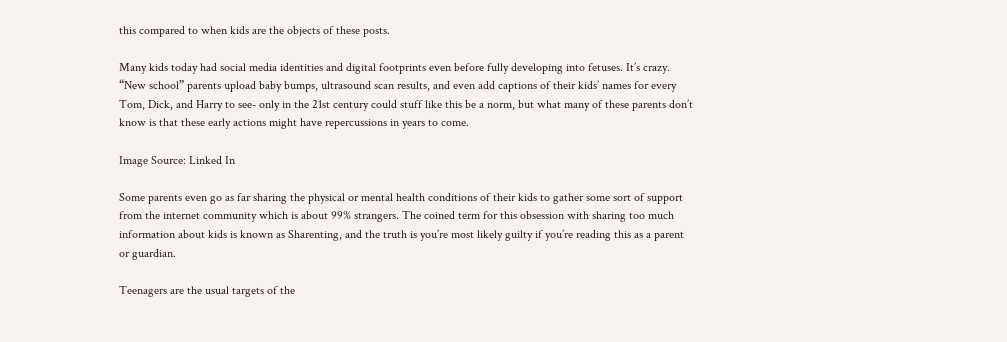this compared to when kids are the objects of these posts.

Many kids today had social media identities and digital footprints even before fully developing into fetuses. It’s crazy. “New school” parents upload baby bumps, ultrasound scan results, and even add captions of their kids’ names for every Tom, Dick, and Harry to see- only in the 21st century could stuff like this be a norm, but what many of these parents don’t know is that these early actions might have repercussions in years to come.

Image Source: Linked In

Some parents even go as far sharing the physical or mental health conditions of their kids to gather some sort of support from the internet community which is about 99% strangers. The coined term for this obsession with sharing too much information about kids is known as Sharenting, and the truth is you’re most likely guilty if you’re reading this as a parent or guardian.

Teenagers are the usual targets of the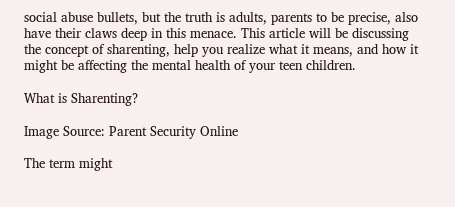social abuse bullets, but the truth is adults, parents to be precise, also have their claws deep in this menace. This article will be discussing the concept of sharenting, help you realize what it means, and how it might be affecting the mental health of your teen children.

What is Sharenting?

Image Source: Parent Security Online

The term might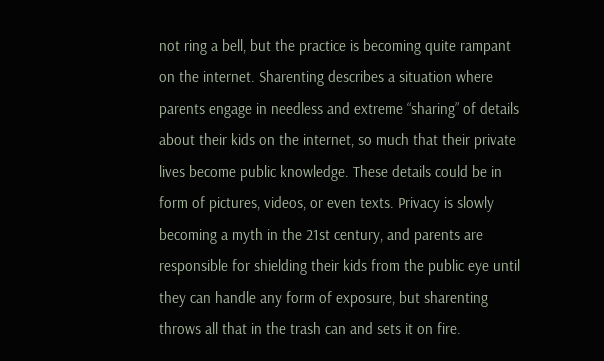not ring a bell, but the practice is becoming quite rampant on the internet. Sharenting describes a situation where parents engage in needless and extreme “sharing” of details about their kids on the internet, so much that their private lives become public knowledge. These details could be in form of pictures, videos, or even texts. Privacy is slowly becoming a myth in the 21st century, and parents are responsible for shielding their kids from the public eye until they can handle any form of exposure, but sharenting throws all that in the trash can and sets it on fire.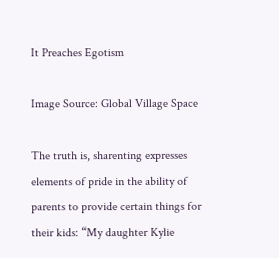It Preaches Egotism

Image Source: Global Village Space

The truth is, sharenting expresses elements of pride in the ability of parents to provide certain things for their kids: “My daughter Kylie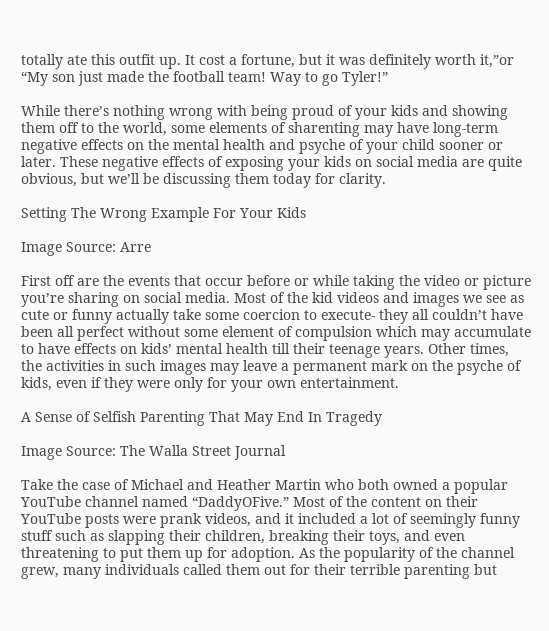totally ate this outfit up. It cost a fortune, but it was definitely worth it,”or  “My son just made the football team! Way to go Tyler!”

While there’s nothing wrong with being proud of your kids and showing them off to the world, some elements of sharenting may have long-term negative effects on the mental health and psyche of your child sooner or later. These negative effects of exposing your kids on social media are quite obvious, but we’ll be discussing them today for clarity.

Setting The Wrong Example For Your Kids

Image Source: Arre

First off are the events that occur before or while taking the video or picture you’re sharing on social media. Most of the kid videos and images we see as cute or funny actually take some coercion to execute- they all couldn’t have been all perfect without some element of compulsion which may accumulate to have effects on kids’ mental health till their teenage years. Other times, the activities in such images may leave a permanent mark on the psyche of kids, even if they were only for your own entertainment.

A Sense of Selfish Parenting That May End In Tragedy

Image Source: The Walla Street Journal

Take the case of Michael and Heather Martin who both owned a popular YouTube channel named “DaddyOFive.” Most of the content on their YouTube posts were prank videos, and it included a lot of seemingly funny stuff such as slapping their children, breaking their toys, and even threatening to put them up for adoption. As the popularity of the channel grew, many individuals called them out for their terrible parenting but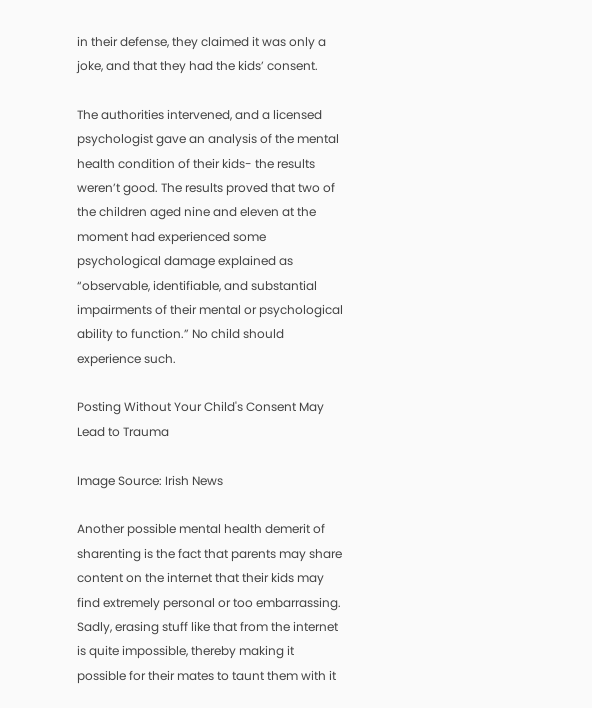in their defense, they claimed it was only a joke, and that they had the kids’ consent.

The authorities intervened, and a licensed psychologist gave an analysis of the mental health condition of their kids- the results weren’t good. The results proved that two of the children aged nine and eleven at the moment had experienced some psychological damage explained as “observable, identifiable, and substantial impairments of their mental or psychological ability to function.” No child should experience such.

Posting Without Your Child's Consent May Lead to Trauma

Image Source: Irish News

Another possible mental health demerit of sharenting is the fact that parents may share content on the internet that their kids may find extremely personal or too embarrassing. Sadly, erasing stuff like that from the internet is quite impossible, thereby making it possible for their mates to taunt them with it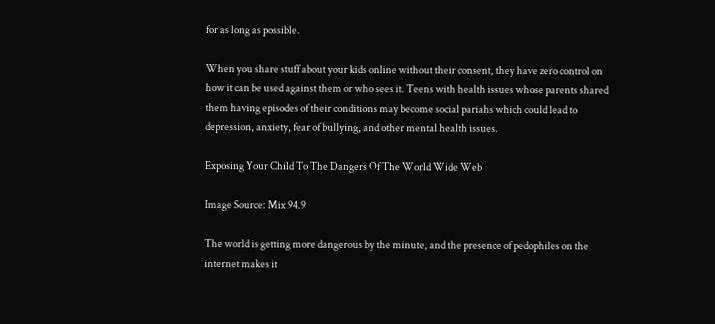for as long as possible.

When you share stuff about your kids online without their consent, they have zero control on how it can be used against them or who sees it. Teens with health issues whose parents shared them having episodes of their conditions may become social pariahs which could lead to depression, anxiety, fear of bullying, and other mental health issues.

Exposing Your Child To The Dangers Of The World Wide Web

Image Source: Mix 94.9

The world is getting more dangerous by the minute, and the presence of pedophiles on the internet makes it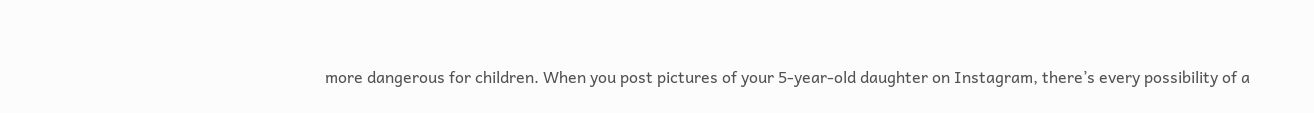more dangerous for children. When you post pictures of your 5-year-old daughter on Instagram, there’s every possibility of a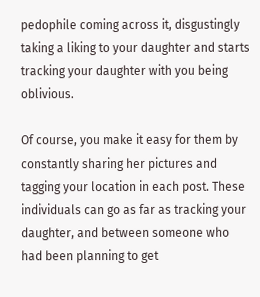pedophile coming across it, disgustingly taking a liking to your daughter and starts tracking your daughter with you being oblivious.

Of course, you make it easy for them by constantly sharing her pictures and tagging your location in each post. These individuals can go as far as tracking your daughter, and between someone who had been planning to get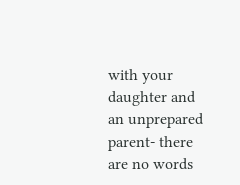with your daughter and an unprepared parent- there are no words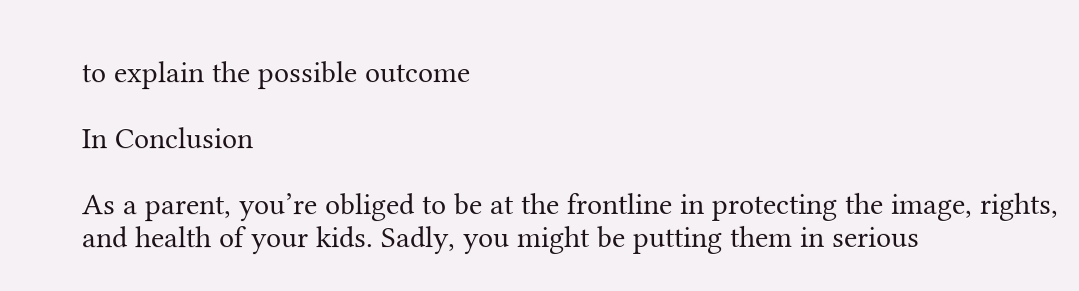to explain the possible outcome

In Conclusion

As a parent, you’re obliged to be at the frontline in protecting the image, rights, and health of your kids. Sadly, you might be putting them in serious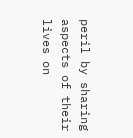peril by sharing aspects of their lives on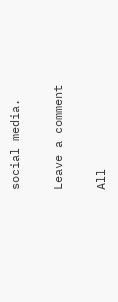social media.

Leave a comment

All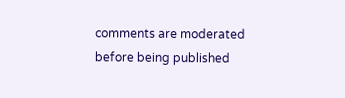comments are moderated before being published